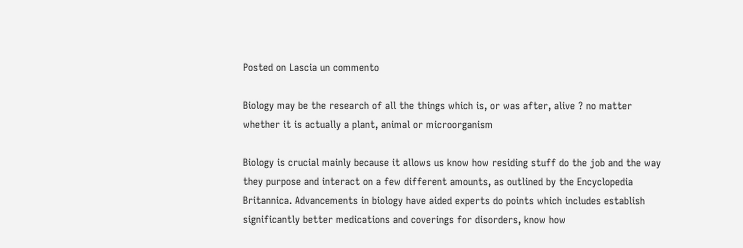Posted on Lascia un commento

Biology may be the research of all the things which is, or was after, alive ? no matter whether it is actually a plant, animal or microorganism

Biology is crucial mainly because it allows us know how residing stuff do the job and the way they purpose and interact on a few different amounts, as outlined by the Encyclopedia Britannica. Advancements in biology have aided experts do points which includes establish significantly better medications and coverings for disorders, know how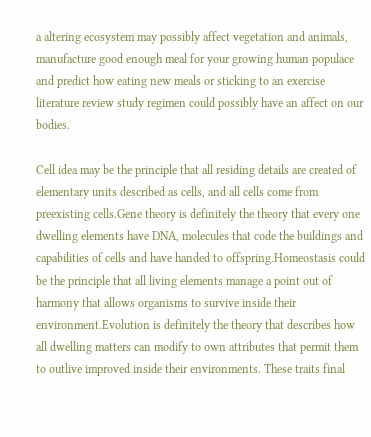a altering ecosystem may possibly affect vegetation and animals, manufacture good enough meal for your growing human populace and predict how eating new meals or sticking to an exercise literature review study regimen could possibly have an affect on our bodies.

Cell idea may be the principle that all residing details are created of elementary units described as cells, and all cells come from preexisting cells.Gene theory is definitely the theory that every one dwelling elements have DNA, molecules that code the buildings and capabilities of cells and have handed to offspring.Homeostasis could be the principle that all living elements manage a point out of harmony that allows organisms to survive inside their environment.Evolution is definitely the theory that describes how all dwelling matters can modify to own attributes that permit them to outlive improved inside their environments. These traits final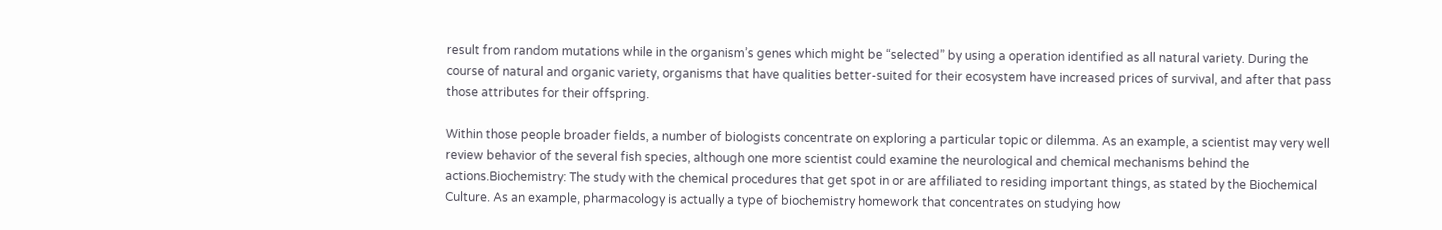result from random mutations while in the organism’s genes which might be “selected” by using a operation identified as all natural variety. During the course of natural and organic variety, organisms that have qualities better-suited for their ecosystem have increased prices of survival, and after that pass those attributes for their offspring.

Within those people broader fields, a number of biologists concentrate on exploring a particular topic or dilemma. As an example, a scientist may very well review behavior of the several fish species, although one more scientist could examine the neurological and chemical mechanisms behind the actions.Biochemistry: The study with the chemical procedures that get spot in or are affiliated to residing important things, as stated by the Biochemical Culture. As an example, pharmacology is actually a type of biochemistry homework that concentrates on studying how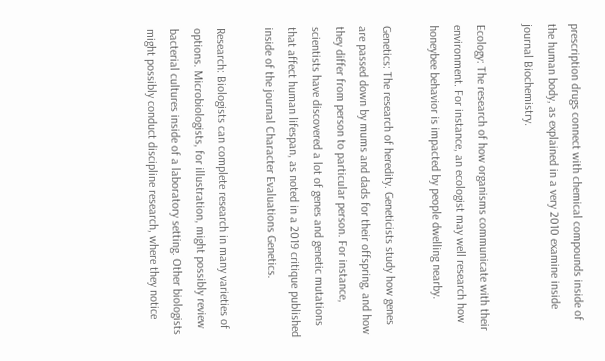prescription drugs connect with chemical compounds inside of the human body, as explained in a very 2010 examine inside journal Biochemistry.

Ecology: The research of how organisms communicate with their environment. For instance, an ecologist may well research how honeybee behavior is impacted by people dwelling nearby.

Genetics: The research of heredity. Geneticists study how genes are passed down by mums and dads for their offspring, and how they differ from person to particular person. For instance, scientists have discovered a lot of genes and genetic mutations that affect human lifespan, as noted in a 2019 critique published inside of the journal Character Evaluations Genetics.

Research: Biologists can complete research in many varieties of options. Microbiologists, for illustration, might possibly review bacterial cultures inside of a laboratory setting. Other biologists might possibly conduct discipline research, where they notice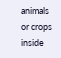animals or crops inside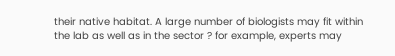their native habitat. A large number of biologists may fit within the lab as well as in the sector ? for example, experts may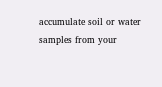accumulate soil or water samples from your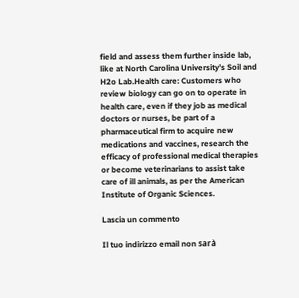field and assess them further inside lab, like at North Carolina University’s Soil and H2o Lab.Health care: Customers who review biology can go on to operate in health care, even if they job as medical doctors or nurses, be part of a pharmaceutical firm to acquire new medications and vaccines, research the efficacy of professional medical therapies or become veterinarians to assist take care of ill animals, as per the American Institute of Organic Sciences.

Lascia un commento

Il tuo indirizzo email non sarà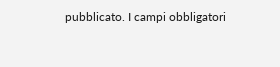pubblicato. I campi obbligatori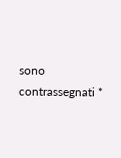sono contrassegnati *